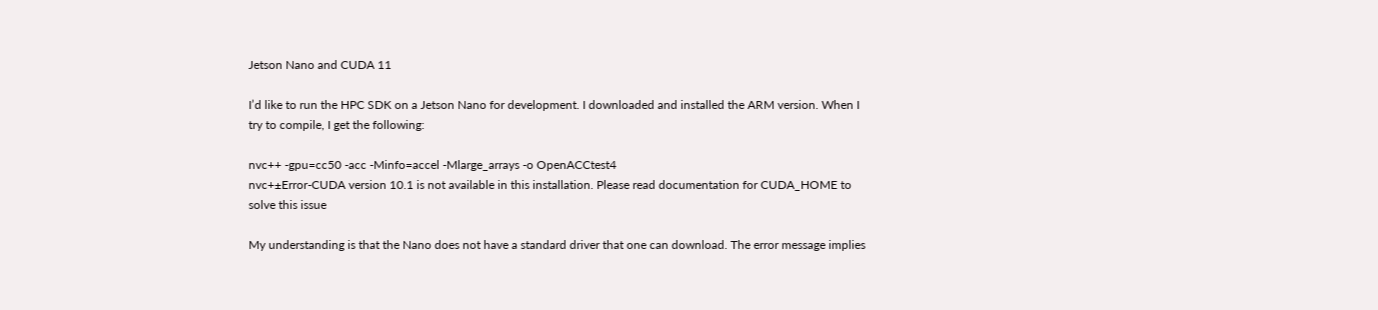Jetson Nano and CUDA 11

I’d like to run the HPC SDK on a Jetson Nano for development. I downloaded and installed the ARM version. When I try to compile, I get the following:

nvc++ -gpu=cc50 -acc -Minfo=accel -Mlarge_arrays -o OpenACCtest4
nvc+±Error-CUDA version 10.1 is not available in this installation. Please read documentation for CUDA_HOME to solve this issue

My understanding is that the Nano does not have a standard driver that one can download. The error message implies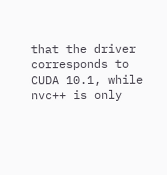that the driver corresponds to CUDA 10.1, while nvc++ is only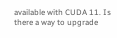available with CUDA 11. Is there a way to upgrade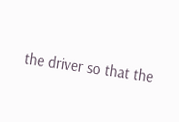the driver so that the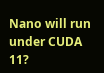Nano will run under CUDA 11?